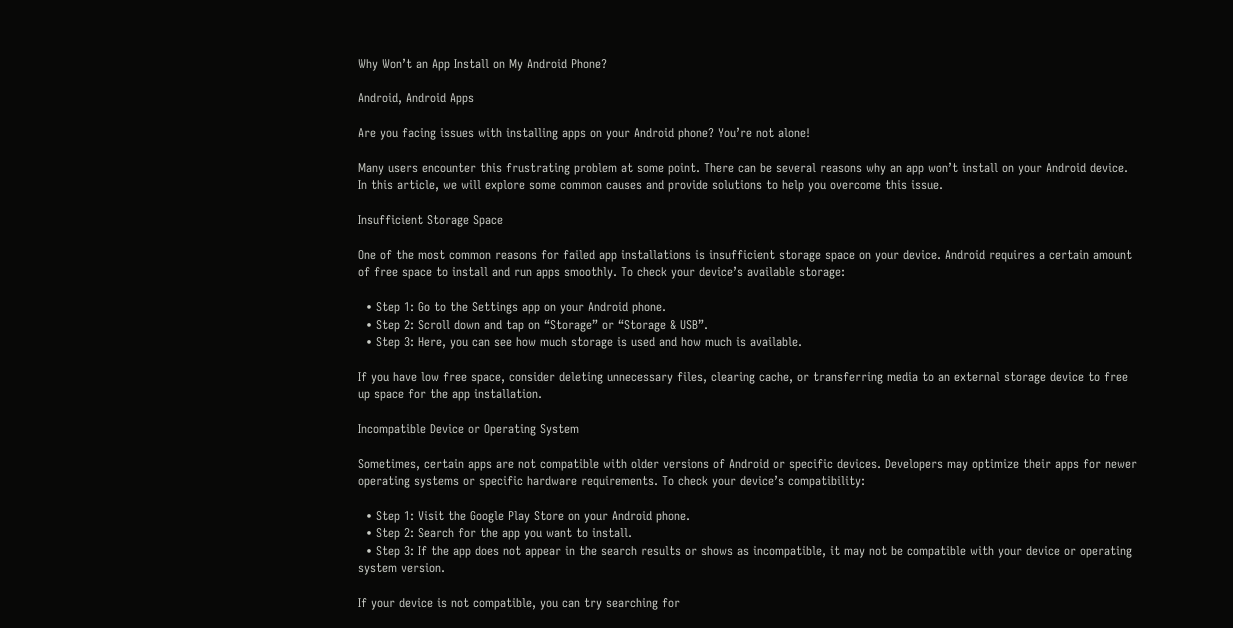Why Won’t an App Install on My Android Phone?

Android, Android Apps

Are you facing issues with installing apps on your Android phone? You’re not alone!

Many users encounter this frustrating problem at some point. There can be several reasons why an app won’t install on your Android device. In this article, we will explore some common causes and provide solutions to help you overcome this issue.

Insufficient Storage Space

One of the most common reasons for failed app installations is insufficient storage space on your device. Android requires a certain amount of free space to install and run apps smoothly. To check your device’s available storage:

  • Step 1: Go to the Settings app on your Android phone.
  • Step 2: Scroll down and tap on “Storage” or “Storage & USB”.
  • Step 3: Here, you can see how much storage is used and how much is available.

If you have low free space, consider deleting unnecessary files, clearing cache, or transferring media to an external storage device to free up space for the app installation.

Incompatible Device or Operating System

Sometimes, certain apps are not compatible with older versions of Android or specific devices. Developers may optimize their apps for newer operating systems or specific hardware requirements. To check your device’s compatibility:

  • Step 1: Visit the Google Play Store on your Android phone.
  • Step 2: Search for the app you want to install.
  • Step 3: If the app does not appear in the search results or shows as incompatible, it may not be compatible with your device or operating system version.

If your device is not compatible, you can try searching for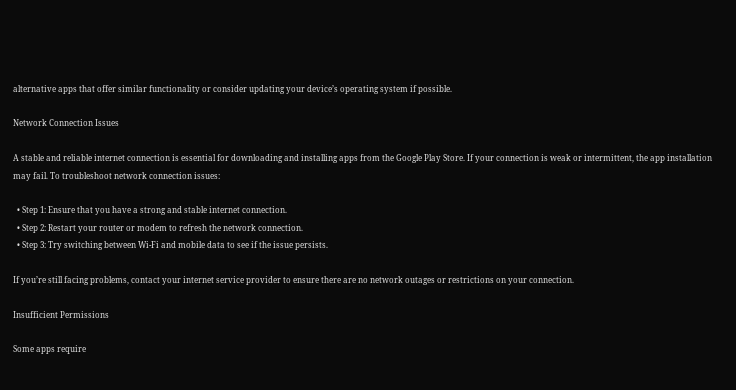alternative apps that offer similar functionality or consider updating your device’s operating system if possible.

Network Connection Issues

A stable and reliable internet connection is essential for downloading and installing apps from the Google Play Store. If your connection is weak or intermittent, the app installation may fail. To troubleshoot network connection issues:

  • Step 1: Ensure that you have a strong and stable internet connection.
  • Step 2: Restart your router or modem to refresh the network connection.
  • Step 3: Try switching between Wi-Fi and mobile data to see if the issue persists.

If you’re still facing problems, contact your internet service provider to ensure there are no network outages or restrictions on your connection.

Insufficient Permissions

Some apps require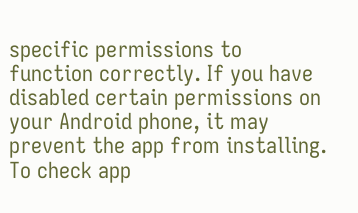specific permissions to function correctly. If you have disabled certain permissions on your Android phone, it may prevent the app from installing. To check app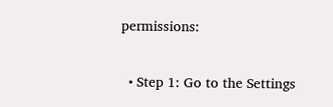permissions:

  • Step 1: Go to the Settings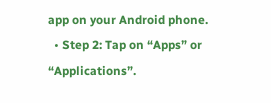app on your Android phone.
  • Step 2: Tap on “Apps” or “Applications”.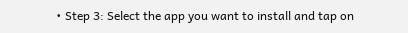• Step 3: Select the app you want to install and tap on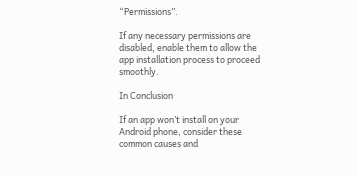“Permissions”.

If any necessary permissions are disabled, enable them to allow the app installation process to proceed smoothly.

In Conclusion

If an app won’t install on your Android phone, consider these common causes and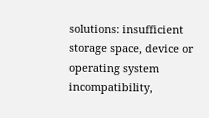solutions: insufficient storage space, device or operating system incompatibility,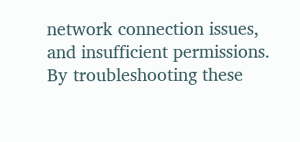network connection issues, and insufficient permissions. By troubleshooting these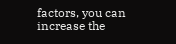factors, you can increase the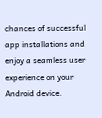chances of successful app installations and enjoy a seamless user experience on your Android device.